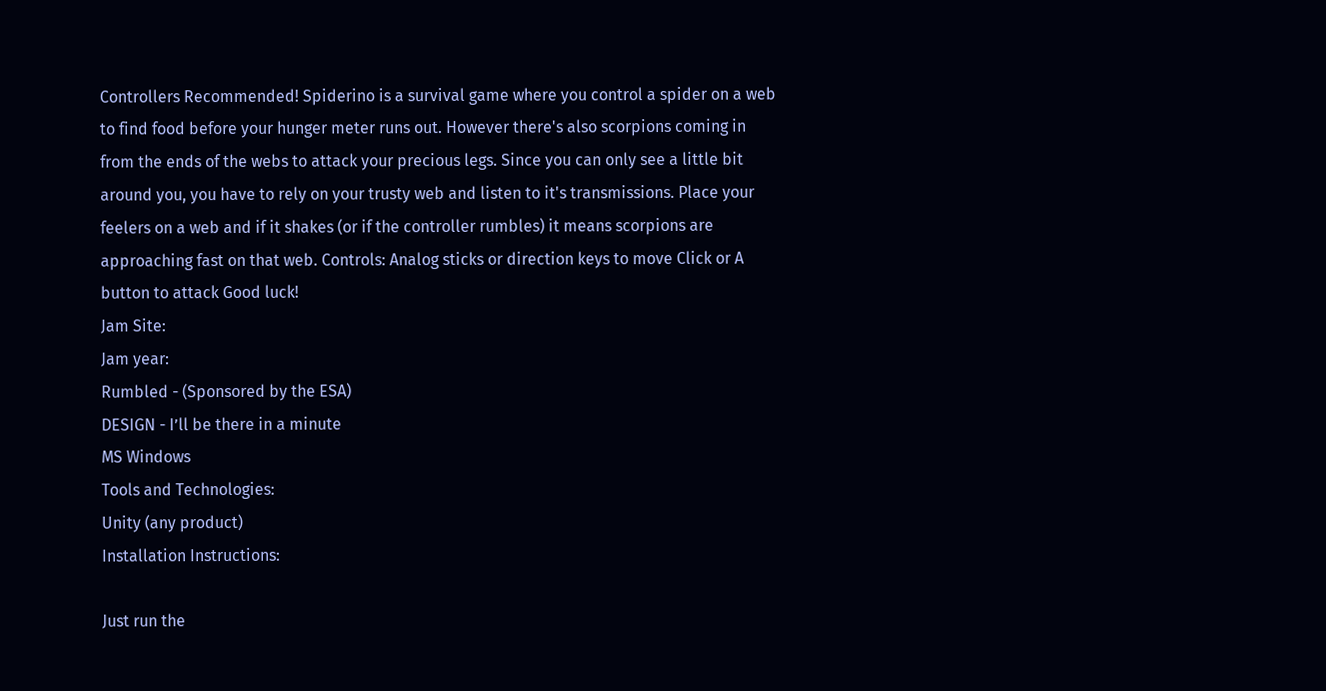Controllers Recommended! Spiderino is a survival game where you control a spider on a web to find food before your hunger meter runs out. However there's also scorpions coming in from the ends of the webs to attack your precious legs. Since you can only see a little bit around you, you have to rely on your trusty web and listen to it's transmissions. Place your feelers on a web and if it shakes (or if the controller rumbles) it means scorpions are approaching fast on that web. Controls: Analog sticks or direction keys to move Click or A button to attack Good luck!
Jam Site:
Jam year:
Rumbled - (Sponsored by the ESA)
DESIGN - I’ll be there in a minute
MS Windows
Tools and Technologies:
Unity (any product)
Installation Instructions:

Just run the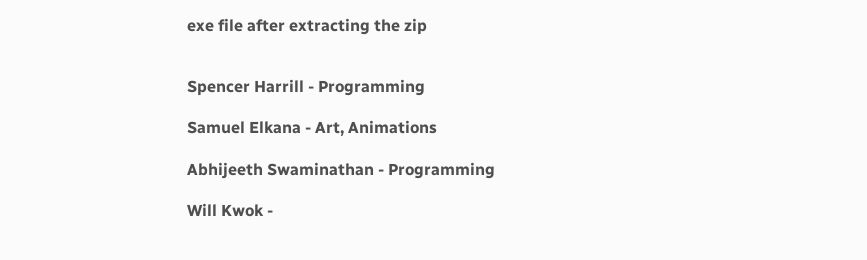exe file after extracting the zip


Spencer Harrill - Programming

Samuel Elkana - Art, Animations

Abhijeeth Swaminathan - Programming

Will Kwok -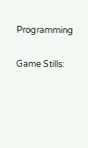Programming

Game Stills: